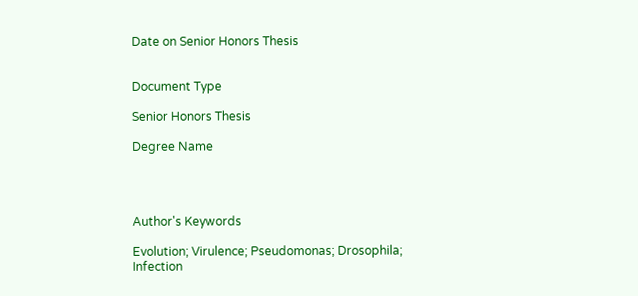Date on Senior Honors Thesis


Document Type

Senior Honors Thesis

Degree Name




Author's Keywords

Evolution; Virulence; Pseudomonas; Drosophila; Infection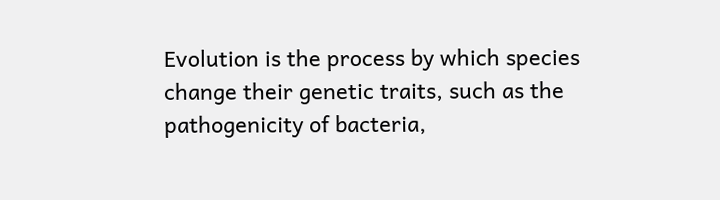Evolution is the process by which species change their genetic traits, such as the pathogenicity of bacteria,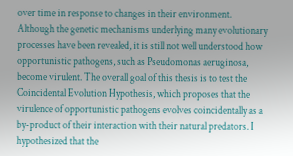over time in response to changes in their environment. Although the genetic mechanisms underlying many evolutionary processes have been revealed, it is still not well understood how opportunistic pathogens, such as Pseudomonas aeruginosa, become virulent. The overall goal of this thesis is to test the Coincidental Evolution Hypothesis, which proposes that the virulence of opportunistic pathogens evolves coincidentally as a by-product of their interaction with their natural predators. I hypothesized that the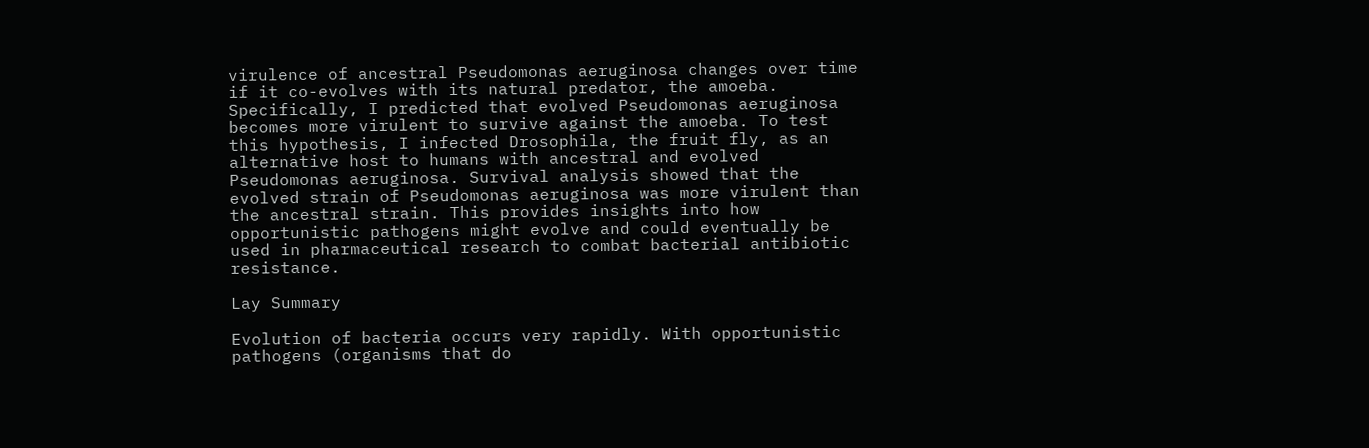virulence of ancestral Pseudomonas aeruginosa changes over time if it co-evolves with its natural predator, the amoeba. Specifically, I predicted that evolved Pseudomonas aeruginosa becomes more virulent to survive against the amoeba. To test this hypothesis, I infected Drosophila, the fruit fly, as an alternative host to humans with ancestral and evolved Pseudomonas aeruginosa. Survival analysis showed that the evolved strain of Pseudomonas aeruginosa was more virulent than the ancestral strain. This provides insights into how opportunistic pathogens might evolve and could eventually be used in pharmaceutical research to combat bacterial antibiotic resistance.

Lay Summary

Evolution of bacteria occurs very rapidly. With opportunistic pathogens (organisms that do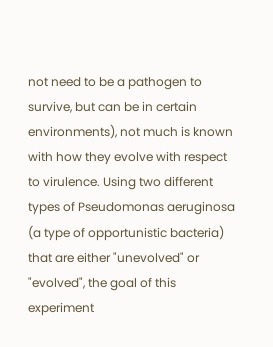not need to be a pathogen to survive, but can be in certain environments), not much is known with how they evolve with respect to virulence. Using two different types of Pseudomonas aeruginosa (a type of opportunistic bacteria) that are either "unevolved" or "evolved", the goal of this experiment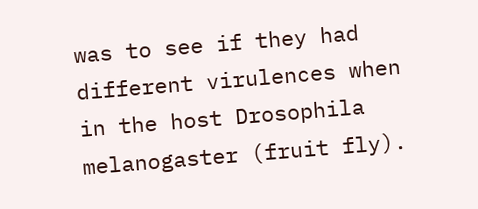was to see if they had different virulences when in the host Drosophila melanogaster (fruit fly).